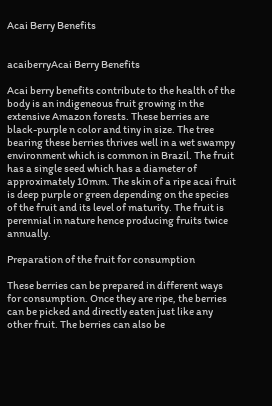Acai Berry Benefits


acaiberryAcai Berry Benefits

Acai berry benefits contribute to the health of the body is an indigeneous fruit growing in the extensive Amazon forests. These berries are black-purple n color and tiny in size. The tree bearing these berries thrives well in a wet swampy environment which is common in Brazil. The fruit has a single seed which has a diameter of approximately 10mm. The skin of a ripe acai fruit is deep purple or green depending on the species of the fruit and its level of maturity. The fruit is perennial in nature hence producing fruits twice annually.

Preparation of the fruit for consumption

These berries can be prepared in different ways for consumption. Once they are ripe, the berries can be picked and directly eaten just like any other fruit. The berries can also be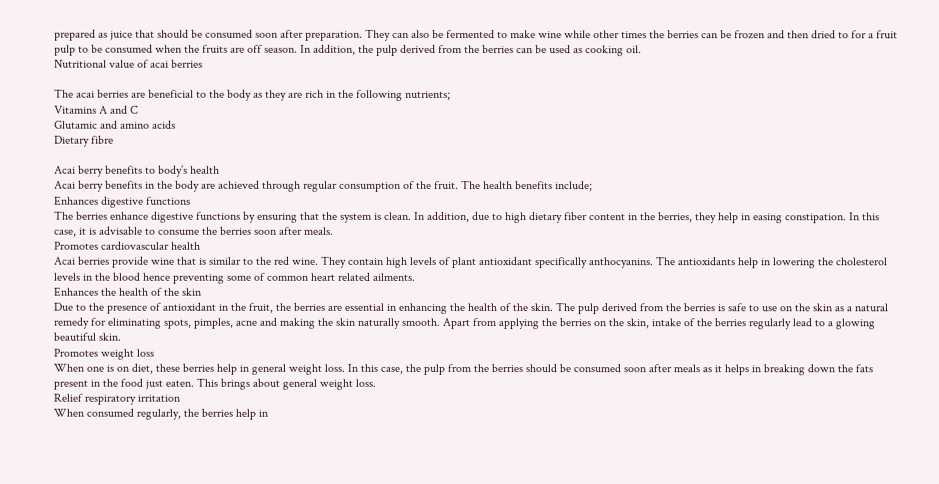prepared as juice that should be consumed soon after preparation. They can also be fermented to make wine while other times the berries can be frozen and then dried to for a fruit pulp to be consumed when the fruits are off season. In addition, the pulp derived from the berries can be used as cooking oil.
Nutritional value of acai berries

The acai berries are beneficial to the body as they are rich in the following nutrients;
Vitamins A and C
Glutamic and amino acids
Dietary fibre

Acai berry benefits to body’s health
Acai berry benefits in the body are achieved through regular consumption of the fruit. The health benefits include;
Enhances digestive functions
The berries enhance digestive functions by ensuring that the system is clean. In addition, due to high dietary fiber content in the berries, they help in easing constipation. In this case, it is advisable to consume the berries soon after meals.
Promotes cardiovascular health
Acai berries provide wine that is similar to the red wine. They contain high levels of plant antioxidant specifically anthocyanins. The antioxidants help in lowering the cholesterol levels in the blood hence preventing some of common heart related ailments.
Enhances the health of the skin
Due to the presence of antioxidant in the fruit, the berries are essential in enhancing the health of the skin. The pulp derived from the berries is safe to use on the skin as a natural remedy for eliminating spots, pimples, acne and making the skin naturally smooth. Apart from applying the berries on the skin, intake of the berries regularly lead to a glowing beautiful skin.
Promotes weight loss
When one is on diet, these berries help in general weight loss. In this case, the pulp from the berries should be consumed soon after meals as it helps in breaking down the fats present in the food just eaten. This brings about general weight loss.
Relief respiratory irritation
When consumed regularly, the berries help in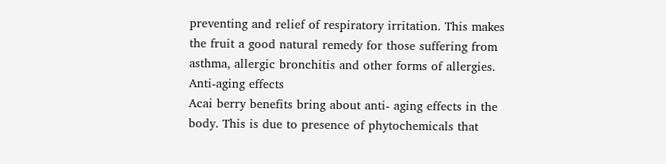preventing and relief of respiratory irritation. This makes the fruit a good natural remedy for those suffering from asthma, allergic bronchitis and other forms of allergies.
Anti-aging effects
Acai berry benefits bring about anti- aging effects in the body. This is due to presence of phytochemicals that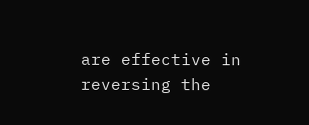are effective in reversing the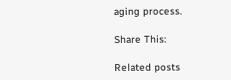aging process.

Share This:

Related posts